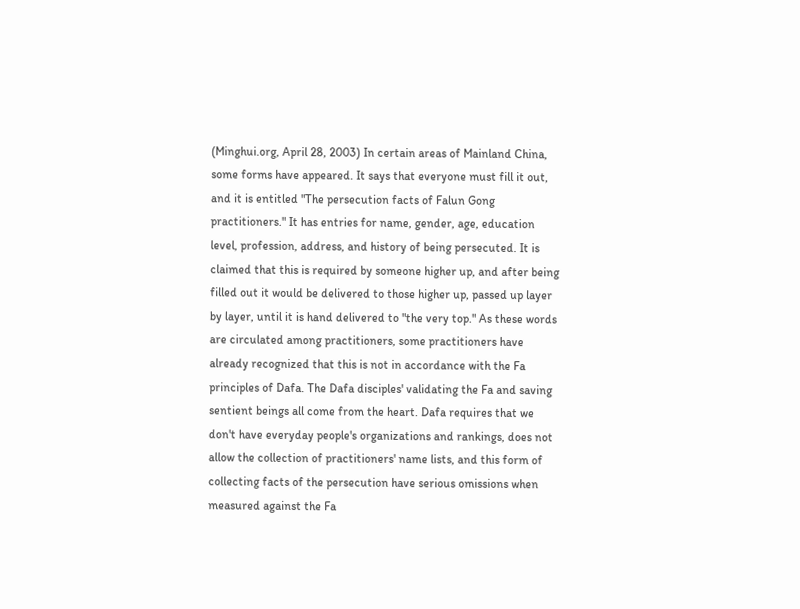(Minghui.org, April 28, 2003) In certain areas of Mainland China, some forms have appeared. It says that everyone must fill it out, and it is entitled "The persecution facts of Falun Gong practitioners." It has entries for name, gender, age, education level, profession, address, and history of being persecuted. It is claimed that this is required by someone higher up, and after being filled out it would be delivered to those higher up, passed up layer by layer, until it is hand delivered to "the very top." As these words are circulated among practitioners, some practitioners have already recognized that this is not in accordance with the Fa principles of Dafa. The Dafa disciples' validating the Fa and saving sentient beings all come from the heart. Dafa requires that we don't have everyday people's organizations and rankings, does not allow the collection of practitioners' name lists, and this form of collecting facts of the persecution have serious omissions when measured against the Fa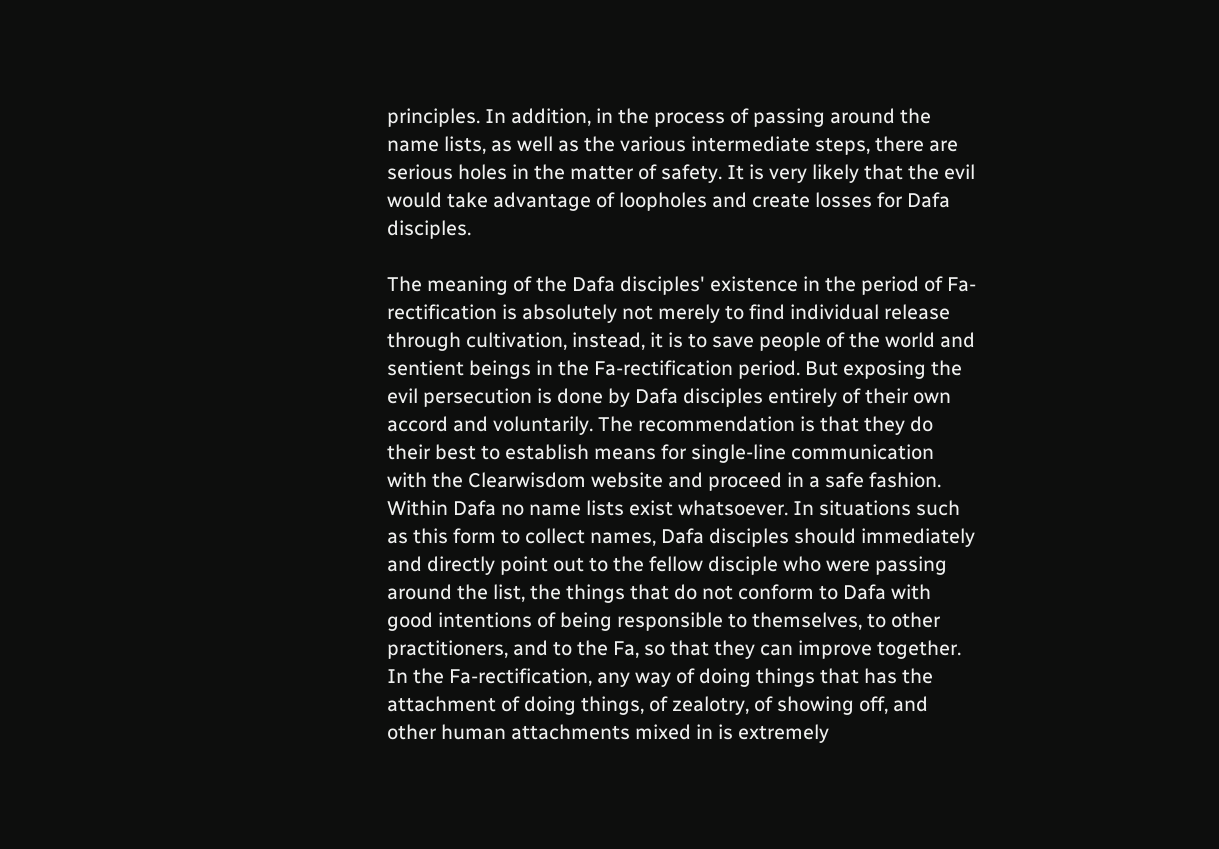principles. In addition, in the process of passing around the name lists, as well as the various intermediate steps, there are serious holes in the matter of safety. It is very likely that the evil would take advantage of loopholes and create losses for Dafa disciples.

The meaning of the Dafa disciples' existence in the period of Fa-rectification is absolutely not merely to find individual release through cultivation, instead, it is to save people of the world and sentient beings in the Fa-rectification period. But exposing the evil persecution is done by Dafa disciples entirely of their own accord and voluntarily. The recommendation is that they do their best to establish means for single-line communication with the Clearwisdom website and proceed in a safe fashion. Within Dafa no name lists exist whatsoever. In situations such as this form to collect names, Dafa disciples should immediately and directly point out to the fellow disciple who were passing around the list, the things that do not conform to Dafa with good intentions of being responsible to themselves, to other practitioners, and to the Fa, so that they can improve together. In the Fa-rectification, any way of doing things that has the attachment of doing things, of zealotry, of showing off, and other human attachments mixed in is extremely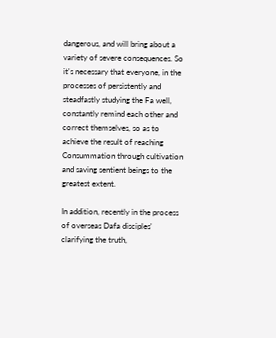dangerous, and will bring about a variety of severe consequences. So it's necessary that everyone, in the processes of persistently and steadfastly studying the Fa well, constantly remind each other and correct themselves, so as to achieve the result of reaching Consummation through cultivation and saving sentient beings to the greatest extent.

In addition, recently in the process of overseas Dafa disciples' clarifying the truth,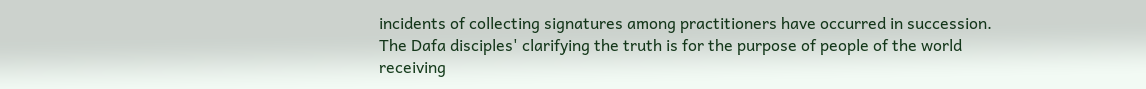incidents of collecting signatures among practitioners have occurred in succession. The Dafa disciples' clarifying the truth is for the purpose of people of the world receiving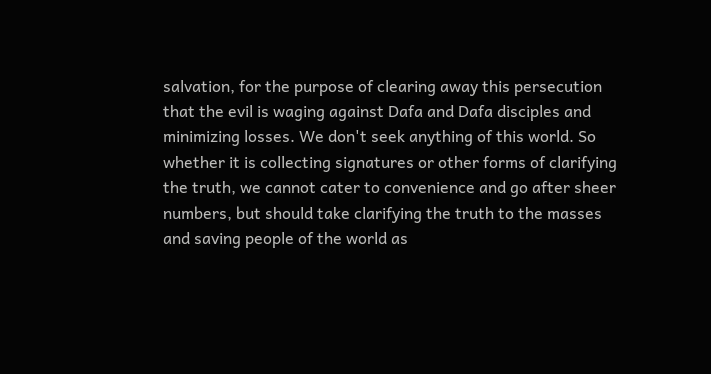salvation, for the purpose of clearing away this persecution that the evil is waging against Dafa and Dafa disciples and minimizing losses. We don't seek anything of this world. So whether it is collecting signatures or other forms of clarifying the truth, we cannot cater to convenience and go after sheer numbers, but should take clarifying the truth to the masses and saving people of the world as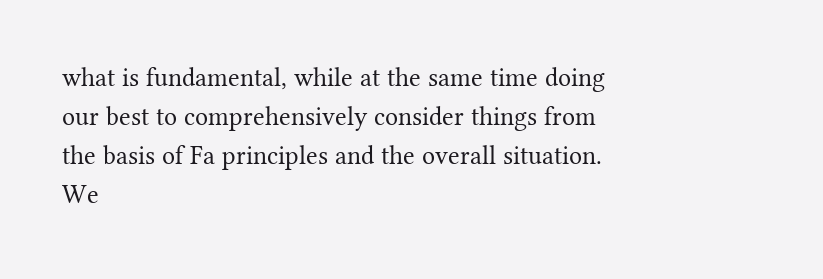what is fundamental, while at the same time doing our best to comprehensively consider things from the basis of Fa principles and the overall situation. We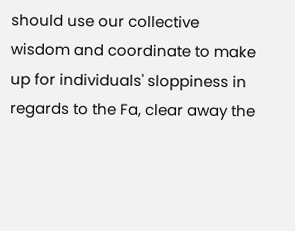should use our collective wisdom and coordinate to make up for individuals' sloppiness in regards to the Fa, clear away the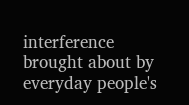interference brought about by everyday people's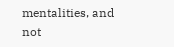mentalities, and not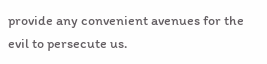provide any convenient avenues for the evil to persecute us.